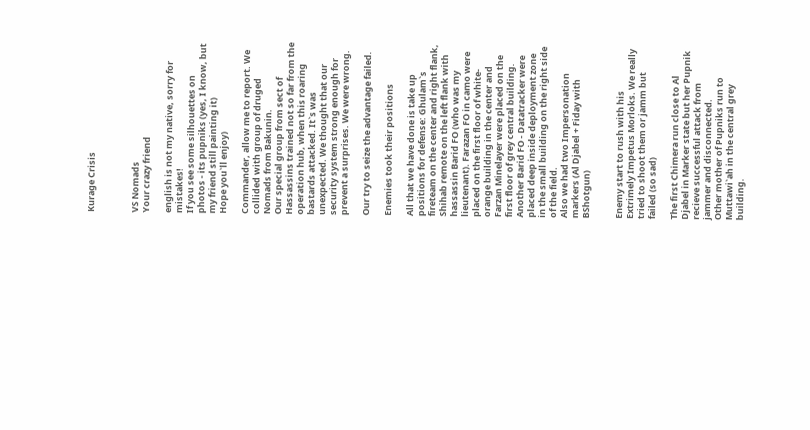Kurage Crisis



VS Nomads
Your crazy friend

english is not my native, sorry for mistakes!
If you see some silhouettes on photos - its pupniks (yes, I know, but my friend still painting it)
Hope you`ll enjoy)

Commander, allow me to report. We collided with group of druged Nomads from Bakunin.
Our special group from sect of Hassassins trained not so far from the operation hub, when this roaring bastards attacked. It`s was unexpected. We thought that our security system strong enough for prevent a surprises. We were wrong.

Our try to seize the advantage failed.

Enemies took their positions

All that we have done is take up positions for defense: Ghulam`s fireteam on the center and right flank, Shihab remote on the left flank with hassassin Barid FO (who was my lieutenant). Farazan FO in camo were placed on the first floor of white-orange building in the center and Farzan Minelayer were placed on the first floor of grey central building. Another Barid FO - Datatracker were placed deep inside deployment zone in the small building on the right side of the field.
Also we had two Impersonation markers (Al Djabel + Fiday with BShotgun)


Enemy start to rush with his Extrimely Impetus Morloks. We really tried to shoot them or jamm but failed (so sad)

The first Chimera run close to Al Djabel in Marker state but her Pupnik recieve successful attack from jammer and disconnected.
Other mother of Pupniks run to Muttawi`ah in the central grey building.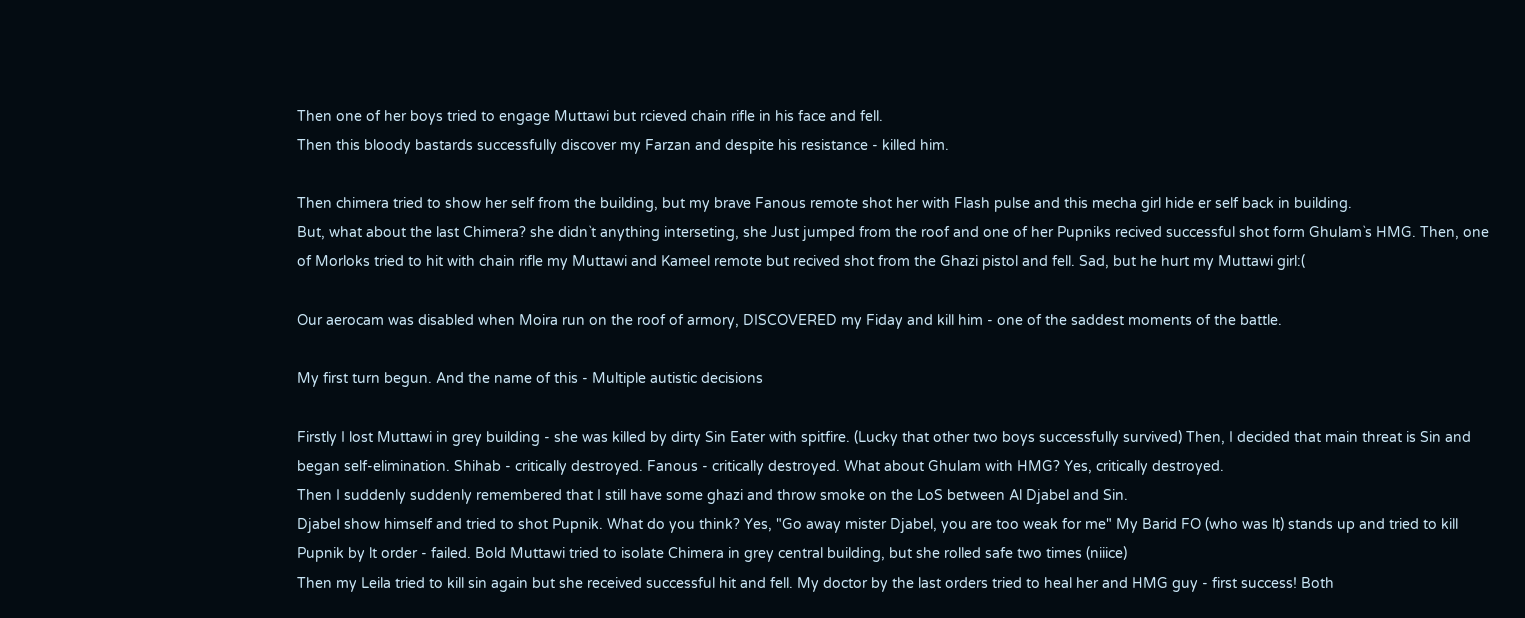Then one of her boys tried to engage Muttawi but rcieved chain rifle in his face and fell.
Then this bloody bastards successfully discover my Farzan and despite his resistance - killed him.

Then chimera tried to show her self from the building, but my brave Fanous remote shot her with Flash pulse and this mecha girl hide er self back in building.
But, what about the last Chimera? she didn`t anything interseting, she Just jumped from the roof and one of her Pupniks recived successful shot form Ghulam`s HMG. Then, one of Morloks tried to hit with chain rifle my Muttawi and Kameel remote but recived shot from the Ghazi pistol and fell. Sad, but he hurt my Muttawi girl:(

Our aerocam was disabled when Moira run on the roof of armory, DISCOVERED my Fiday and kill him - one of the saddest moments of the battle.

My first turn begun. And the name of this - Multiple autistic decisions

Firstly I lost Muttawi in grey building - she was killed by dirty Sin Eater with spitfire. (Lucky that other two boys successfully survived) Then, I decided that main threat is Sin and began self-elimination. Shihab - critically destroyed. Fanous - critically destroyed. What about Ghulam with HMG? Yes, critically destroyed.
Then I suddenly suddenly remembered that I still have some ghazi and throw smoke on the LoS between Al Djabel and Sin.
Djabel show himself and tried to shot Pupnik. What do you think? Yes, "Go away mister Djabel, you are too weak for me" My Barid FO (who was lt) stands up and tried to kill Pupnik by lt order - failed. Bold Muttawi tried to isolate Chimera in grey central building, but she rolled safe two times (niiice)
Then my Leila tried to kill sin again but she received successful hit and fell. My doctor by the last orders tried to heal her and HMG guy - first success! Both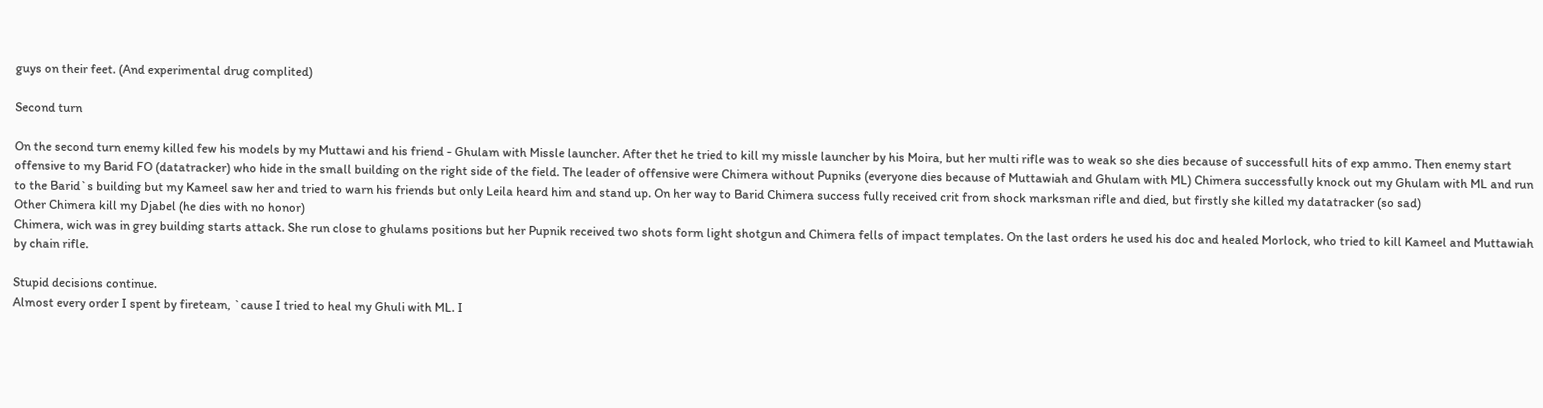guys on their feet. (And experimental drug complited)

Second turn

On the second turn enemy killed few his models by my Muttawi and his friend - Ghulam with Missle launcher. After thet he tried to kill my missle launcher by his Moira, but her multi rifle was to weak so she dies because of successfull hits of exp ammo. Then enemy start offensive to my Barid FO (datatracker) who hide in the small building on the right side of the field. The leader of offensive were Chimera without Pupniks (everyone dies because of Muttawiah and Ghulam with ML) Chimera successfully knock out my Ghulam with ML and run to the Barid`s building but my Kameel saw her and tried to warn his friends but only Leila heard him and stand up. On her way to Barid Chimera success fully received crit from shock marksman rifle and died, but firstly she killed my datatracker (so sad)
Other Chimera kill my Djabel (he dies with no honor)
Chimera, wich was in grey building starts attack. She run close to ghulams positions but her Pupnik received two shots form light shotgun and Chimera fells of impact templates. On the last orders he used his doc and healed Morlock, who tried to kill Kameel and Muttawiah by chain rifle.

Stupid decisions continue.
Almost every order I spent by fireteam, `cause I tried to heal my Ghuli with ML. I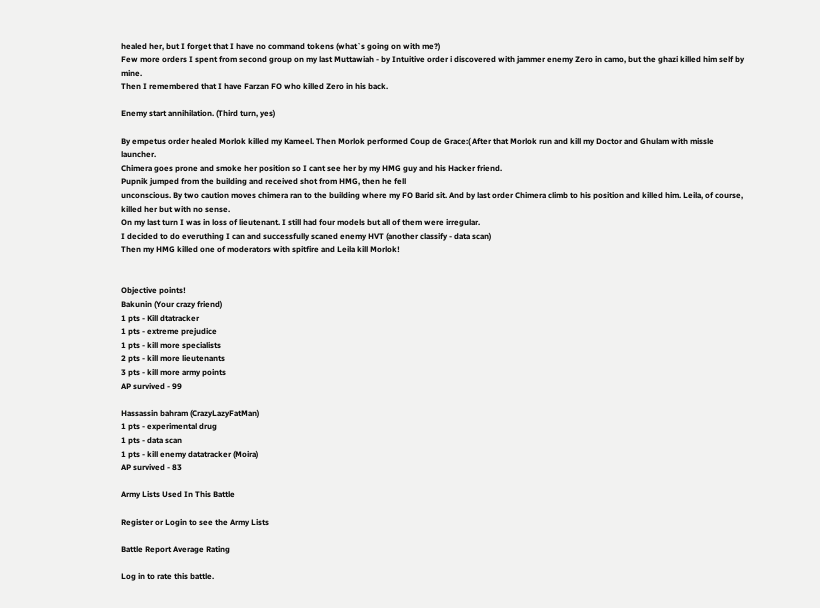healed her, but I forget that I have no command tokens (what`s going on with me?)
Few more orders I spent from second group on my last Muttawiah - by Intuitive order i discovered with jammer enemy Zero in camo, but the ghazi killed him self by mine.
Then I remembered that I have Farzan FO who killed Zero in his back.

Enemy start annihilation. (Third turn, yes)

By empetus order healed Morlok killed my Kameel. Then Morlok performed Coup de Grace:( After that Morlok run and kill my Doctor and Ghulam with missle launcher.
Chimera goes prone and smoke her position so I cant see her by my HMG guy and his Hacker friend.
Pupnik jumped from the building and received shot from HMG, then he fell
unconscious. By two caution moves chimera ran to the building where my FO Barid sit. And by last order Chimera climb to his position and killed him. Leila, of course, killed her but with no sense.
On my last turn I was in loss of lieutenant. I still had four models but all of them were irregular.
I decided to do everuthing I can and successfully scaned enemy HVT (another classify - data scan)
Then my HMG killed one of moderators with spitfire and Leila kill Morlok!


Objective points!
Bakunin (Your crazy friend)
1 pts - Kill dtatracker
1 pts - extreme prejudice
1 pts - kill more specialists
2 pts - kill more lieutenants
3 pts - kill more army points
AP survived - 99

Hassassin bahram (CrazyLazyFatMan)
1 pts - experimental drug
1 pts - data scan
1 pts - kill enemy datatracker (Moira)
AP survived - 83

Army Lists Used In This Battle

Register or Login to see the Army Lists

Battle Report Average Rating

Log in to rate this battle.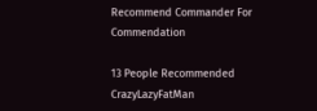Recommend Commander For Commendation

13 People Recommended CrazyLazyFatMan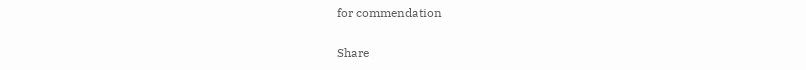for commendation

Share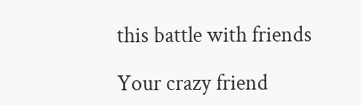this battle with friends

Your crazy friend